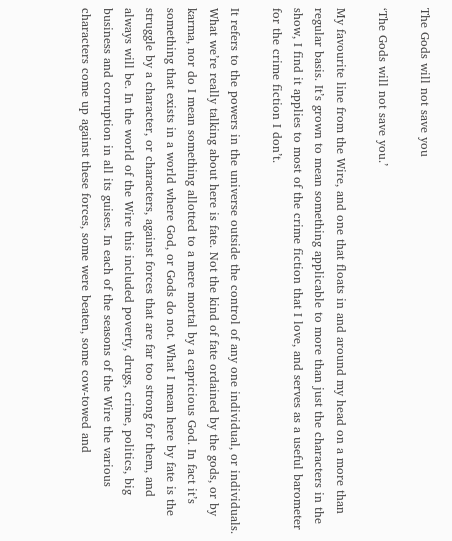The Gods will not save you

‘The Gods will not save you.’

My favourite line from the Wire, and one that floats in and around my head on a more than regular basis. It’s grown to mean something applicable to more than just the characters in the show, I find it applies to most of the crime fiction that I love, and serves as a useful barometer for the crime fiction I don’t.

It refers to the powers in the universe outside the control of any one individual, or individuals. What we’re really talking about here is fate. Not the kind of fate ordained by the gods, or by karma, nor do I mean something allotted to a mere mortal by a capricious God. In fact it’s something that exists in a world where God, or Gods do not. What I mean here by fate is the struggle by a character, or characters, against forces that are far too strong for them, and always will be. In the world of the Wire this included poverty, drugs, crime, politics, big business and corruption in all its guises. In each of the seasons of the Wire the various characters come up against these forces, some were beaten, some cow-towed and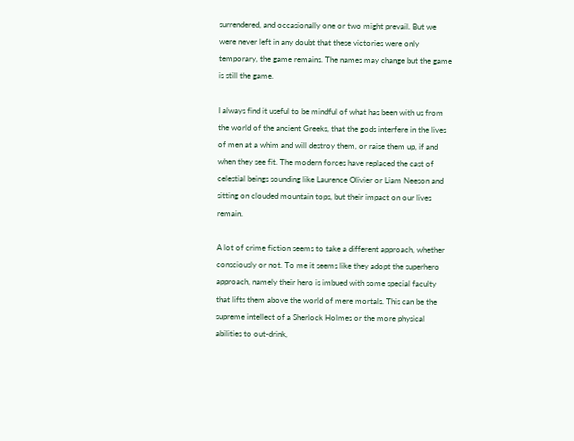surrendered, and occasionally one or two might prevail. But we were never left in any doubt that these victories were only temporary, the game remains. The names may change but the game is still the game.

I always find it useful to be mindful of what has been with us from the world of the ancient Greeks, that the gods interfere in the lives of men at a whim and will destroy them, or raise them up, if and when they see fit. The modern forces have replaced the cast of celestial beings sounding like Laurence Olivier or Liam Neeson and sitting on clouded mountain tops, but their impact on our lives remain.

A lot of crime fiction seems to take a different approach, whether consciously or not. To me it seems like they adopt the superhero approach, namely their hero is imbued with some special faculty that lifts them above the world of mere mortals. This can be the supreme intellect of a Sherlock Holmes or the more physical abilities to out-drink,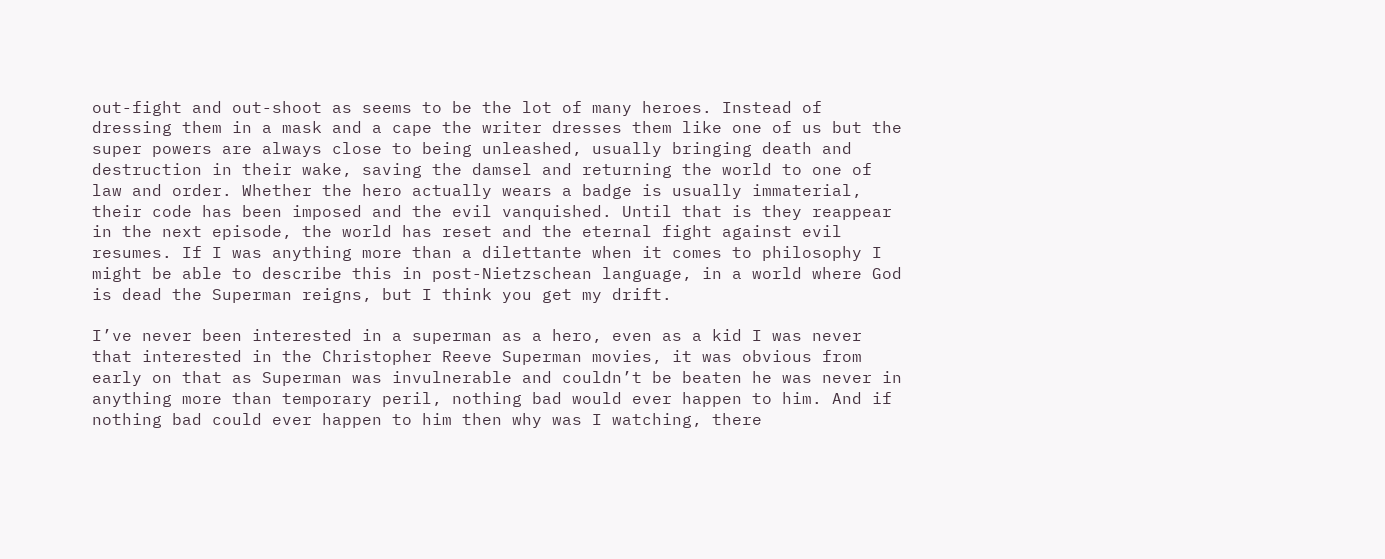out-fight and out-shoot as seems to be the lot of many heroes. Instead of dressing them in a mask and a cape the writer dresses them like one of us but the super powers are always close to being unleashed, usually bringing death and destruction in their wake, saving the damsel and returning the world to one of law and order. Whether the hero actually wears a badge is usually immaterial, their code has been imposed and the evil vanquished. Until that is they reappear in the next episode, the world has reset and the eternal fight against evil resumes. If I was anything more than a dilettante when it comes to philosophy I might be able to describe this in post-Nietzschean language, in a world where God is dead the Superman reigns, but I think you get my drift.

I’ve never been interested in a superman as a hero, even as a kid I was never that interested in the Christopher Reeve Superman movies, it was obvious from early on that as Superman was invulnerable and couldn’t be beaten he was never in anything more than temporary peril, nothing bad would ever happen to him. And if nothing bad could ever happen to him then why was I watching, there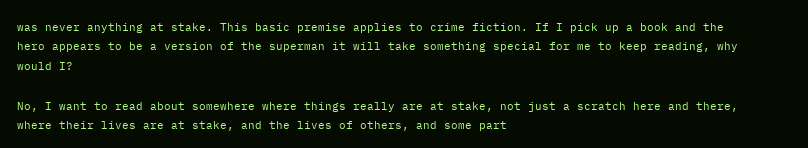was never anything at stake. This basic premise applies to crime fiction. If I pick up a book and the hero appears to be a version of the superman it will take something special for me to keep reading, why would I?

No, I want to read about somewhere where things really are at stake, not just a scratch here and there, where their lives are at stake, and the lives of others, and some part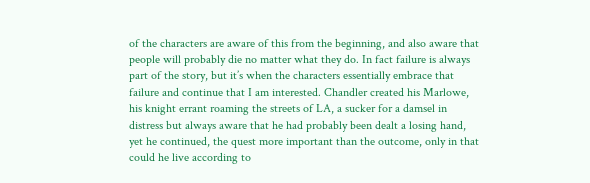of the characters are aware of this from the beginning, and also aware that people will probably die no matter what they do. In fact failure is always part of the story, but it’s when the characters essentially embrace that failure and continue that I am interested. Chandler created his Marlowe, his knight errant roaming the streets of LA, a sucker for a damsel in distress but always aware that he had probably been dealt a losing hand, yet he continued, the quest more important than the outcome, only in that could he live according to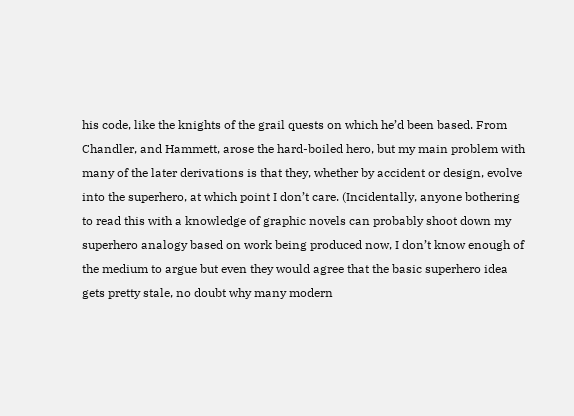his code, like the knights of the grail quests on which he’d been based. From Chandler, and Hammett, arose the hard-boiled hero, but my main problem with many of the later derivations is that they, whether by accident or design, evolve into the superhero, at which point I don’t care. (Incidentally, anyone bothering to read this with a knowledge of graphic novels can probably shoot down my superhero analogy based on work being produced now, I don’t know enough of the medium to argue but even they would agree that the basic superhero idea gets pretty stale, no doubt why many modern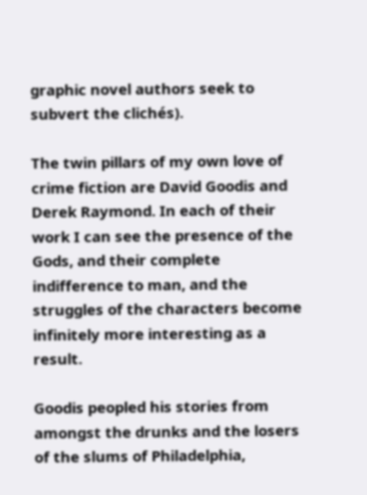graphic novel authors seek to subvert the clichés).

The twin pillars of my own love of crime fiction are David Goodis and Derek Raymond. In each of their work I can see the presence of the Gods, and their complete indifference to man, and the struggles of the characters become infinitely more interesting as a result.

Goodis peopled his stories from amongst the drunks and the losers of the slums of Philadelphia,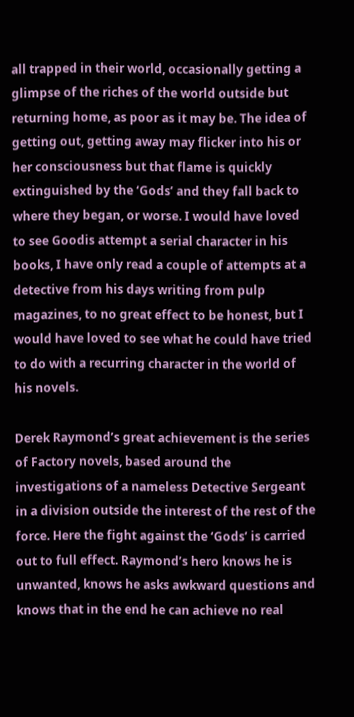all trapped in their world, occasionally getting a glimpse of the riches of the world outside but returning home, as poor as it may be. The idea of getting out, getting away may flicker into his or her consciousness but that flame is quickly extinguished by the ‘Gods’ and they fall back to where they began, or worse. I would have loved to see Goodis attempt a serial character in his books, I have only read a couple of attempts at a detective from his days writing from pulp magazines, to no great effect to be honest, but I would have loved to see what he could have tried to do with a recurring character in the world of his novels.

Derek Raymond’s great achievement is the series of Factory novels, based around the investigations of a nameless Detective Sergeant in a division outside the interest of the rest of the force. Here the fight against the ‘Gods’ is carried out to full effect. Raymond’s hero knows he is unwanted, knows he asks awkward questions and knows that in the end he can achieve no real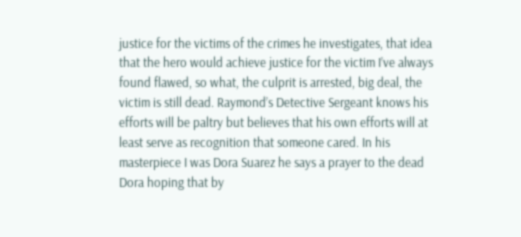justice for the victims of the crimes he investigates, that idea that the hero would achieve justice for the victim I’ve always found flawed, so what, the culprit is arrested, big deal, the victim is still dead. Raymond’s Detective Sergeant knows his efforts will be paltry but believes that his own efforts will at least serve as recognition that someone cared. In his masterpiece I was Dora Suarez he says a prayer to the dead Dora hoping that by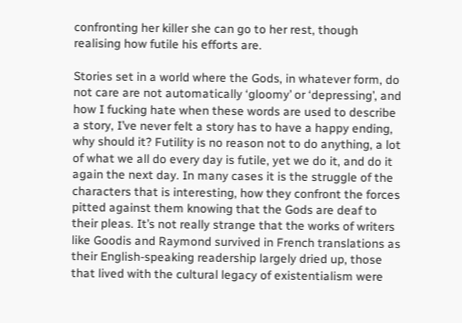confronting her killer she can go to her rest, though realising how futile his efforts are.

Stories set in a world where the Gods, in whatever form, do not care are not automatically ‘gloomy’ or ‘depressing’, and how I fucking hate when these words are used to describe a story, I’ve never felt a story has to have a happy ending, why should it? Futility is no reason not to do anything, a lot of what we all do every day is futile, yet we do it, and do it again the next day. In many cases it is the struggle of the characters that is interesting, how they confront the forces pitted against them knowing that the Gods are deaf to their pleas. It’s not really strange that the works of writers like Goodis and Raymond survived in French translations as their English-speaking readership largely dried up, those that lived with the cultural legacy of existentialism were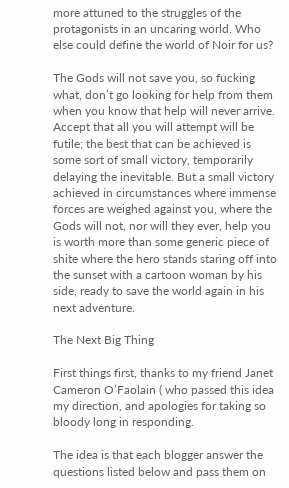more attuned to the struggles of the protagonists in an uncaring world. Who else could define the world of Noir for us?

The Gods will not save you, so fucking what, don’t go looking for help from them when you know that help will never arrive. Accept that all you will attempt will be futile; the best that can be achieved is some sort of small victory, temporarily delaying the inevitable. But a small victory achieved in circumstances where immense forces are weighed against you, where the Gods will not, nor will they ever, help you is worth more than some generic piece of shite where the hero stands staring off into the sunset with a cartoon woman by his side, ready to save the world again in his next adventure.

The Next Big Thing

First things first, thanks to my friend Janet Cameron O’Faolain ( who passed this idea my direction, and apologies for taking so bloody long in responding.

The idea is that each blogger answer the questions listed below and pass them on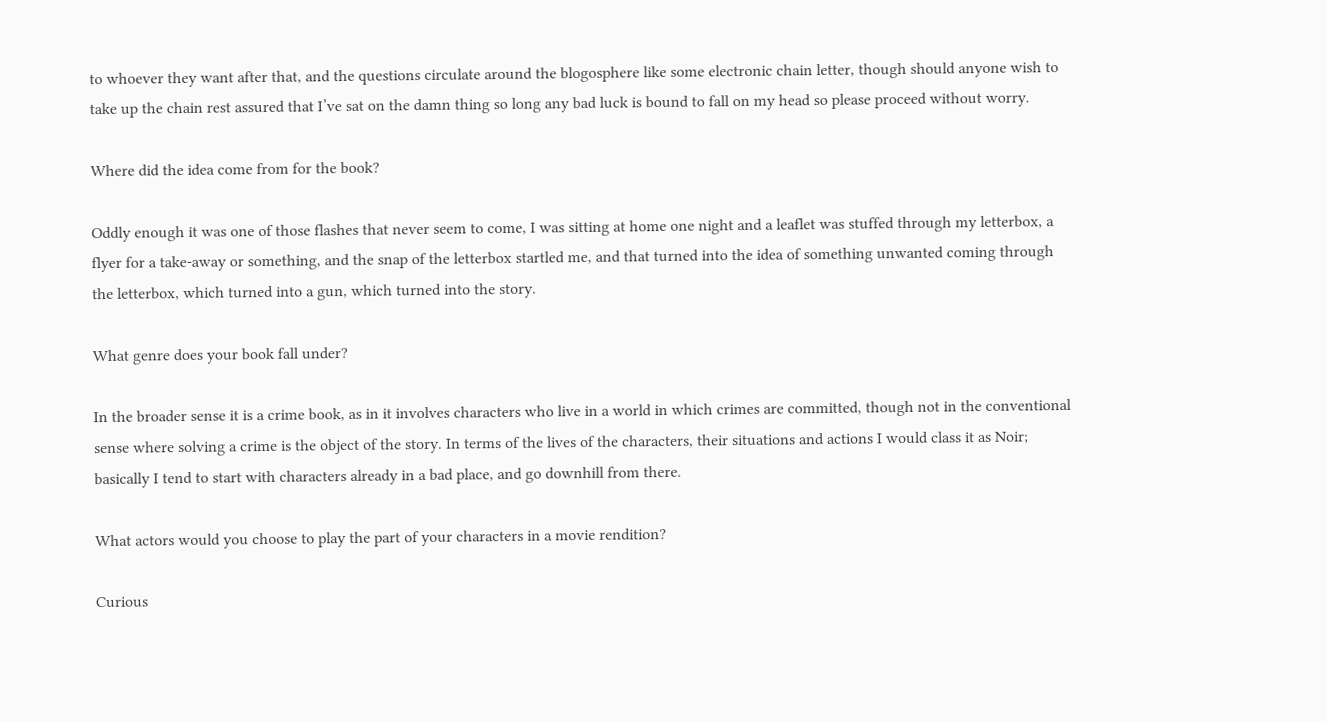to whoever they want after that, and the questions circulate around the blogosphere like some electronic chain letter, though should anyone wish to take up the chain rest assured that I’ve sat on the damn thing so long any bad luck is bound to fall on my head so please proceed without worry.

Where did the idea come from for the book?

Oddly enough it was one of those flashes that never seem to come, I was sitting at home one night and a leaflet was stuffed through my letterbox, a flyer for a take-away or something, and the snap of the letterbox startled me, and that turned into the idea of something unwanted coming through the letterbox, which turned into a gun, which turned into the story.

What genre does your book fall under?

In the broader sense it is a crime book, as in it involves characters who live in a world in which crimes are committed, though not in the conventional sense where solving a crime is the object of the story. In terms of the lives of the characters, their situations and actions I would class it as Noir; basically I tend to start with characters already in a bad place, and go downhill from there.

What actors would you choose to play the part of your characters in a movie rendition?

Curious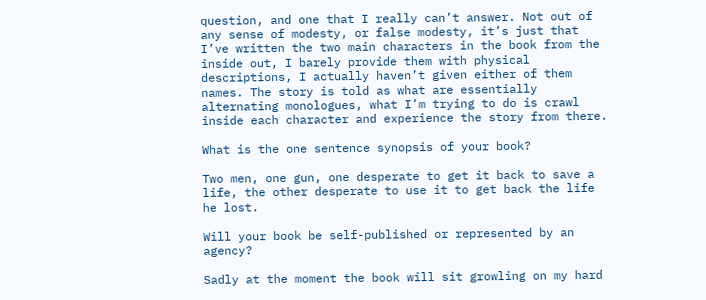question, and one that I really can’t answer. Not out of any sense of modesty, or false modesty, it’s just that I’ve written the two main characters in the book from the inside out, I barely provide them with physical descriptions, I actually haven’t given either of them names. The story is told as what are essentially alternating monologues, what I’m trying to do is crawl inside each character and experience the story from there.

What is the one sentence synopsis of your book?

Two men, one gun, one desperate to get it back to save a life, the other desperate to use it to get back the life he lost.

Will your book be self-published or represented by an agency?

Sadly at the moment the book will sit growling on my hard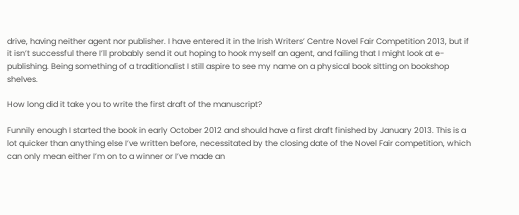drive, having neither agent nor publisher. I have entered it in the Irish Writers’ Centre Novel Fair Competition 2013, but if it isn’t successful there I’ll probably send it out hoping to hook myself an agent, and failing that I might look at e-publishing. Being something of a traditionalist I still aspire to see my name on a physical book sitting on bookshop shelves.

How long did it take you to write the first draft of the manuscript?

Funnily enough I started the book in early October 2012 and should have a first draft finished by January 2013. This is a lot quicker than anything else I’ve written before, necessitated by the closing date of the Novel Fair competition, which can only mean either I’m on to a winner or I’ve made an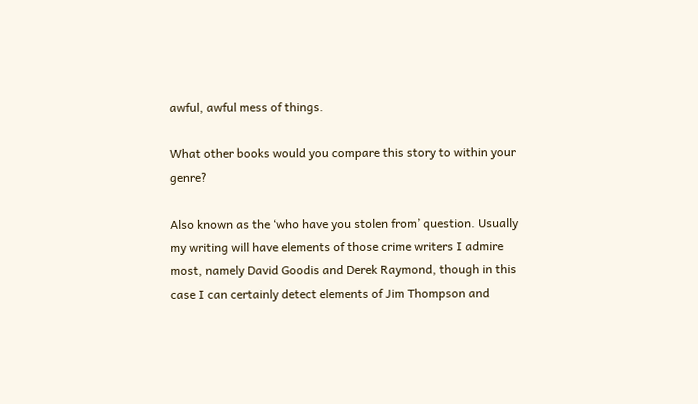awful, awful mess of things.

What other books would you compare this story to within your genre?

Also known as the ‘who have you stolen from’ question. Usually my writing will have elements of those crime writers I admire most, namely David Goodis and Derek Raymond, though in this case I can certainly detect elements of Jim Thompson and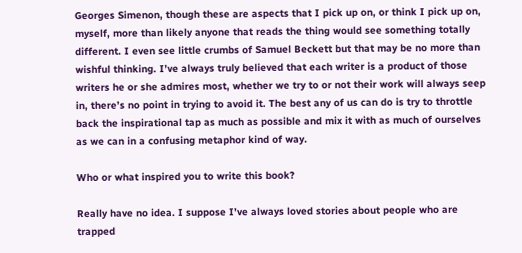Georges Simenon, though these are aspects that I pick up on, or think I pick up on, myself, more than likely anyone that reads the thing would see something totally different. I even see little crumbs of Samuel Beckett but that may be no more than wishful thinking. I’ve always truly believed that each writer is a product of those writers he or she admires most, whether we try to or not their work will always seep in, there’s no point in trying to avoid it. The best any of us can do is try to throttle back the inspirational tap as much as possible and mix it with as much of ourselves as we can in a confusing metaphor kind of way.

Who or what inspired you to write this book?

Really have no idea. I suppose I’ve always loved stories about people who are trapped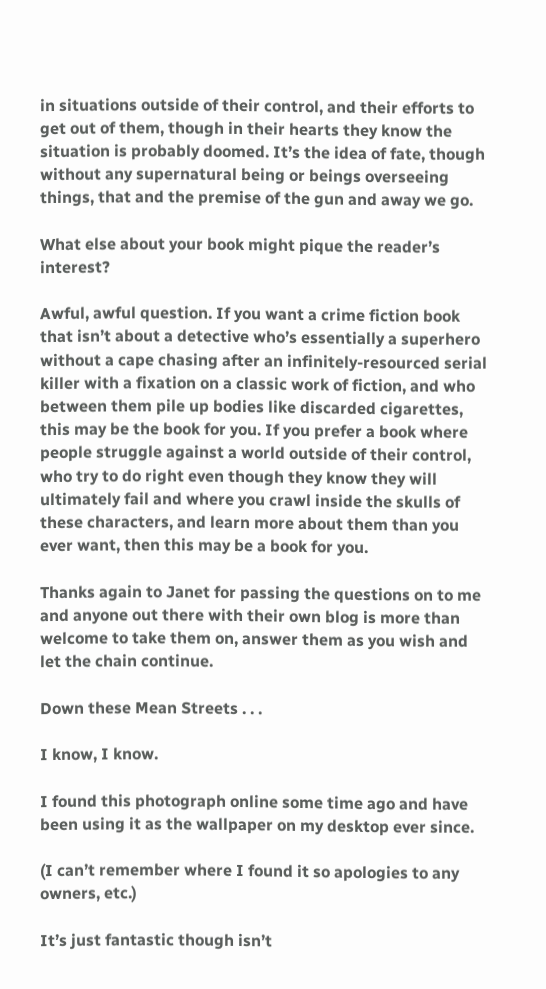in situations outside of their control, and their efforts to get out of them, though in their hearts they know the situation is probably doomed. It’s the idea of fate, though without any supernatural being or beings overseeing things, that and the premise of the gun and away we go.

What else about your book might pique the reader’s interest?

Awful, awful question. If you want a crime fiction book that isn’t about a detective who’s essentially a superhero without a cape chasing after an infinitely-resourced serial killer with a fixation on a classic work of fiction, and who between them pile up bodies like discarded cigarettes, this may be the book for you. If you prefer a book where people struggle against a world outside of their control, who try to do right even though they know they will ultimately fail and where you crawl inside the skulls of these characters, and learn more about them than you ever want, then this may be a book for you.

Thanks again to Janet for passing the questions on to me and anyone out there with their own blog is more than welcome to take them on, answer them as you wish and let the chain continue.

Down these Mean Streets . . .

I know, I know.

I found this photograph online some time ago and have been using it as the wallpaper on my desktop ever since.

(I can’t remember where I found it so apologies to any owners, etc.)

It’s just fantastic though isn’t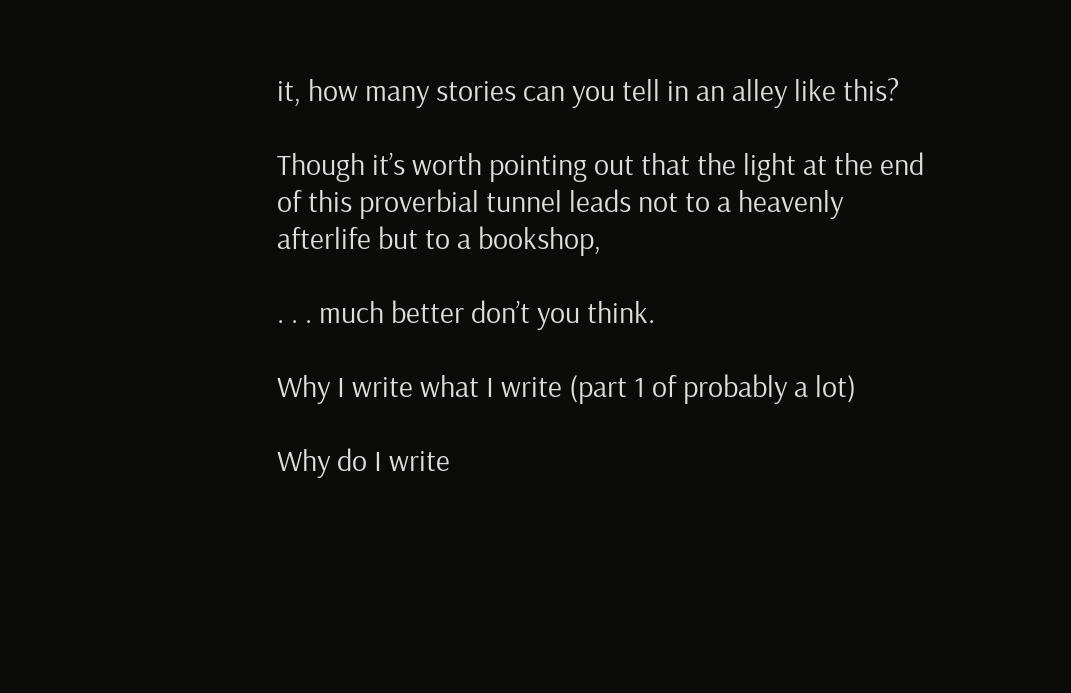it, how many stories can you tell in an alley like this?

Though it’s worth pointing out that the light at the end of this proverbial tunnel leads not to a heavenly afterlife but to a bookshop,

. . . much better don’t you think.

Why I write what I write (part 1 of probably a lot)

Why do I write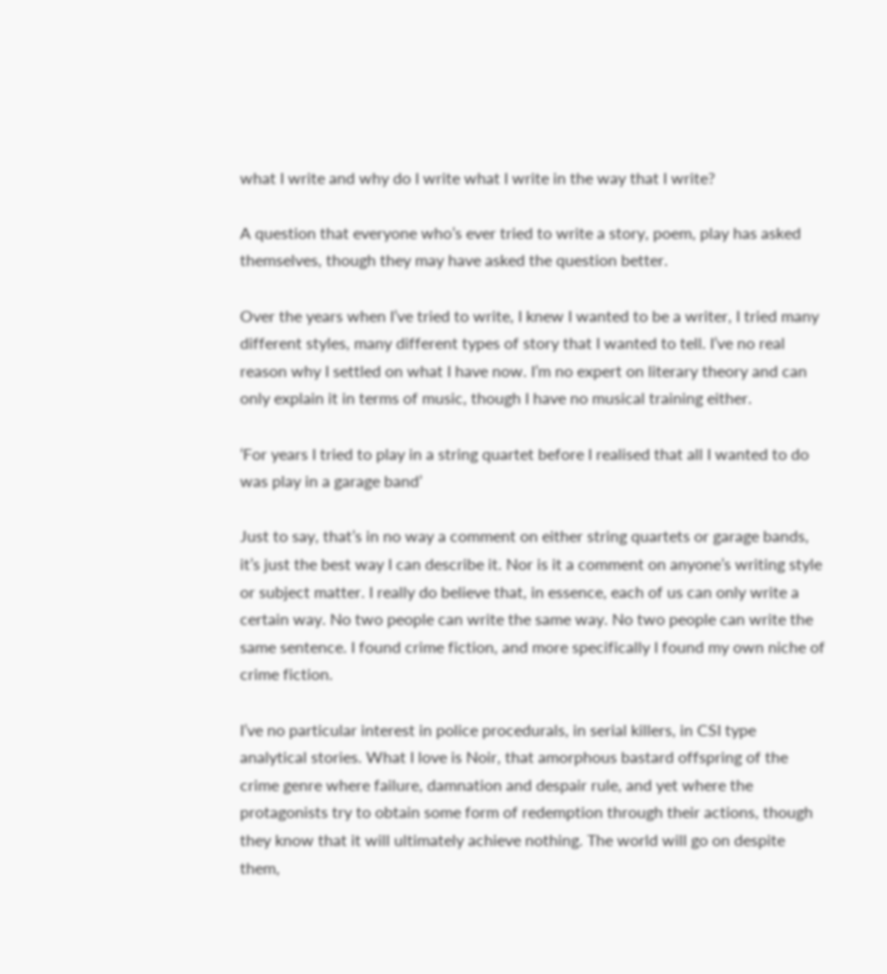what I write and why do I write what I write in the way that I write?

A question that everyone who’s ever tried to write a story, poem, play has asked themselves, though they may have asked the question better.

Over the years when I’ve tried to write, I knew I wanted to be a writer, I tried many different styles, many different types of story that I wanted to tell. I’ve no real reason why I settled on what I have now. I’m no expert on literary theory and can only explain it in terms of music, though I have no musical training either.

‘For years I tried to play in a string quartet before I realised that all I wanted to do was play in a garage band’

Just to say, that’s in no way a comment on either string quartets or garage bands, it’s just the best way I can describe it. Nor is it a comment on anyone’s writing style or subject matter. I really do believe that, in essence, each of us can only write a certain way. No two people can write the same way. No two people can write the same sentence. I found crime fiction, and more specifically I found my own niche of crime fiction.

I’ve no particular interest in police procedurals, in serial killers, in CSI type analytical stories. What I love is Noir, that amorphous bastard offspring of the crime genre where failure, damnation and despair rule, and yet where the protagonists try to obtain some form of redemption through their actions, though they know that it will ultimately achieve nothing. The world will go on despite them,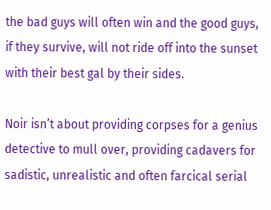the bad guys will often win and the good guys, if they survive, will not ride off into the sunset with their best gal by their sides.

Noir isn’t about providing corpses for a genius detective to mull over, providing cadavers for sadistic, unrealistic and often farcical serial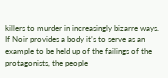killers to murder in increasingly bizarre ways. If Noir provides a body it’s to serve as an example to be held up of the failings of the protagonists, the people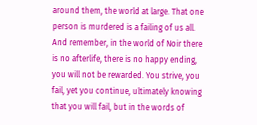around them, the world at large. That one person is murdered is a failing of us all. And remember, in the world of Noir there is no afterlife, there is no happy ending, you will not be rewarded. You strive, you fail, yet you continue, ultimately knowing that you will fail, but in the words of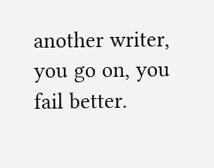another writer, you go on, you fail better.